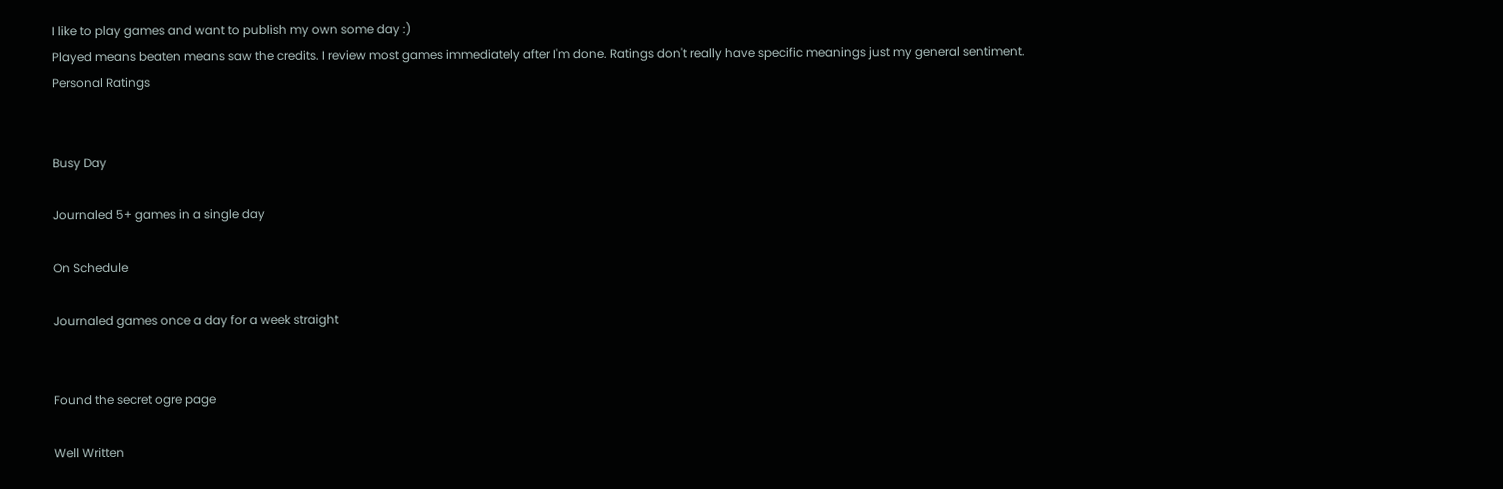I like to play games and want to publish my own some day :)
Played means beaten means saw the credits. I review most games immediately after I'm done. Ratings don't really have specific meanings just my general sentiment.
Personal Ratings


Busy Day

Journaled 5+ games in a single day

On Schedule

Journaled games once a day for a week straight


Found the secret ogre page

Well Written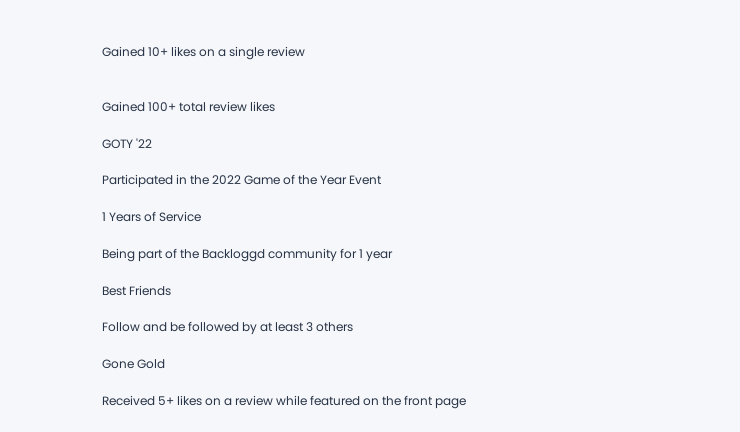Gained 10+ likes on a single review


Gained 100+ total review likes

GOTY '22

Participated in the 2022 Game of the Year Event

1 Years of Service

Being part of the Backloggd community for 1 year

Best Friends

Follow and be followed by at least 3 others

Gone Gold

Received 5+ likes on a review while featured on the front page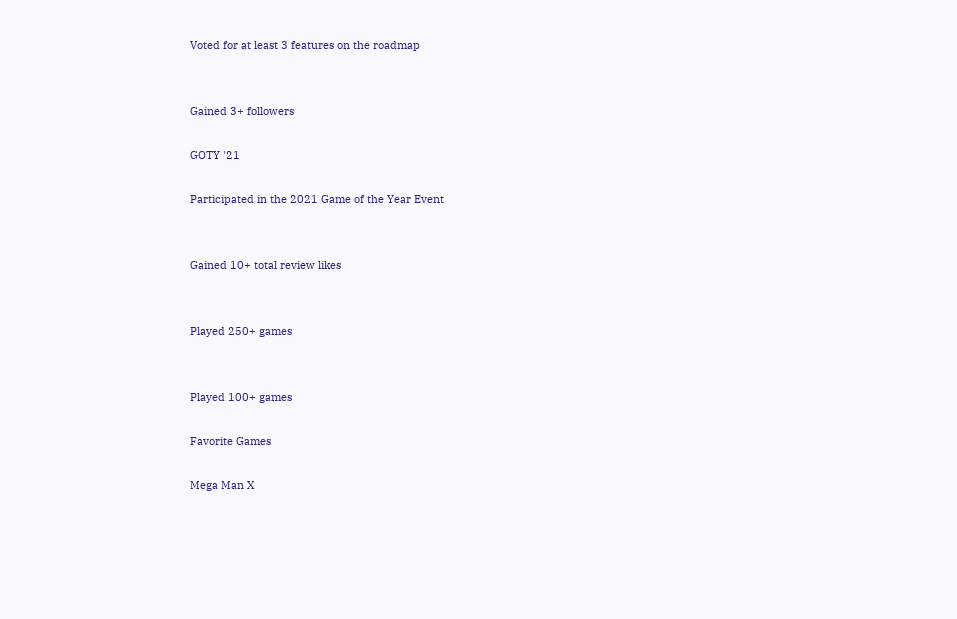Voted for at least 3 features on the roadmap


Gained 3+ followers

GOTY '21

Participated in the 2021 Game of the Year Event


Gained 10+ total review likes


Played 250+ games


Played 100+ games

Favorite Games

Mega Man X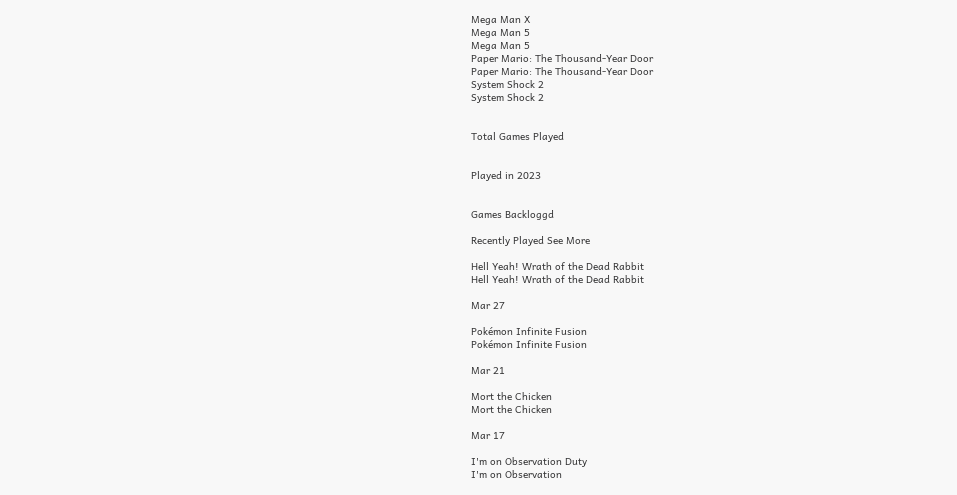Mega Man X
Mega Man 5
Mega Man 5
Paper Mario: The Thousand-Year Door
Paper Mario: The Thousand-Year Door
System Shock 2
System Shock 2


Total Games Played


Played in 2023


Games Backloggd

Recently Played See More

Hell Yeah! Wrath of the Dead Rabbit
Hell Yeah! Wrath of the Dead Rabbit

Mar 27

Pokémon Infinite Fusion
Pokémon Infinite Fusion

Mar 21

Mort the Chicken
Mort the Chicken

Mar 17

I'm on Observation Duty
I'm on Observation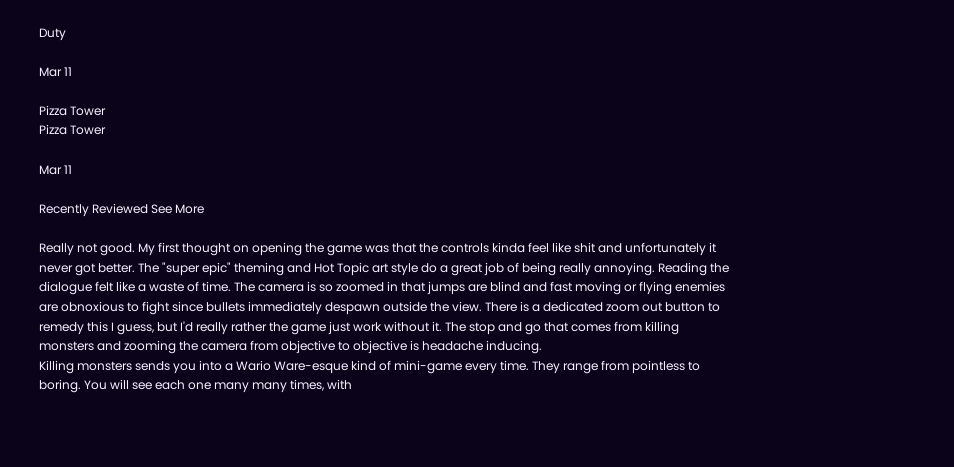Duty

Mar 11

Pizza Tower
Pizza Tower

Mar 11

Recently Reviewed See More

Really not good. My first thought on opening the game was that the controls kinda feel like shit and unfortunately it never got better. The "super epic" theming and Hot Topic art style do a great job of being really annoying. Reading the dialogue felt like a waste of time. The camera is so zoomed in that jumps are blind and fast moving or flying enemies are obnoxious to fight since bullets immediately despawn outside the view. There is a dedicated zoom out button to remedy this I guess, but I'd really rather the game just work without it. The stop and go that comes from killing monsters and zooming the camera from objective to objective is headache inducing.
Killing monsters sends you into a Wario Ware-esque kind of mini-game every time. They range from pointless to boring. You will see each one many many times, with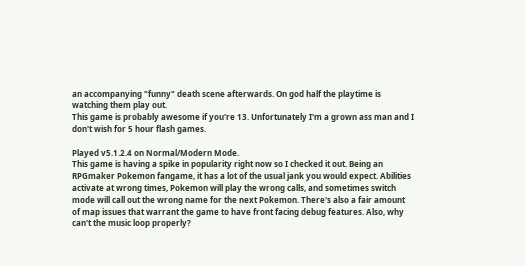an accompanying "funny" death scene afterwards. On god half the playtime is watching them play out.
This game is probably awesome if you're 13. Unfortunately I'm a grown ass man and I don't wish for 5 hour flash games.

Played v5.1.2.4 on Normal/Modern Mode.
This game is having a spike in popularity right now so I checked it out. Being an RPGmaker Pokemon fangame, it has a lot of the usual jank you would expect. Abilities activate at wrong times, Pokemon will play the wrong calls, and sometimes switch mode will call out the wrong name for the next Pokemon. There's also a fair amount of map issues that warrant the game to have front facing debug features. Also, why can't the music loop properly?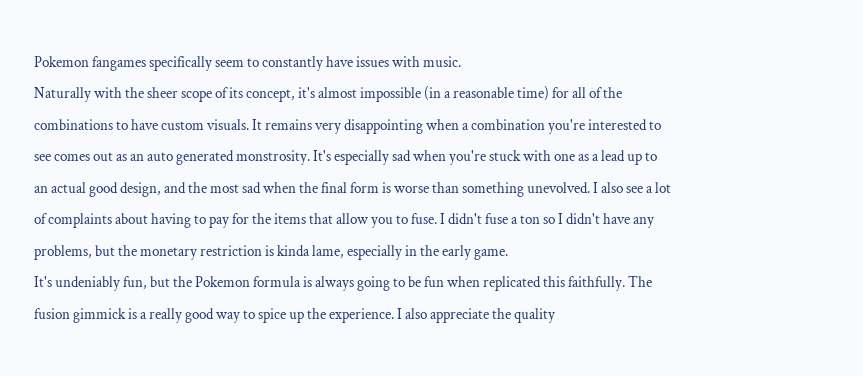Pokemon fangames specifically seem to constantly have issues with music.
Naturally with the sheer scope of its concept, it's almost impossible (in a reasonable time) for all of the combinations to have custom visuals. It remains very disappointing when a combination you're interested to see comes out as an auto generated monstrosity. It's especially sad when you're stuck with one as a lead up to an actual good design, and the most sad when the final form is worse than something unevolved. I also see a lot of complaints about having to pay for the items that allow you to fuse. I didn't fuse a ton so I didn't have any problems, but the monetary restriction is kinda lame, especially in the early game.
It's undeniably fun, but the Pokemon formula is always going to be fun when replicated this faithfully. The fusion gimmick is a really good way to spice up the experience. I also appreciate the quality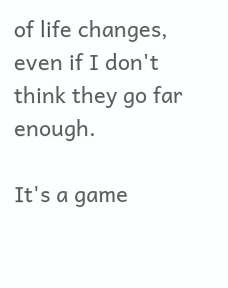of life changes, even if I don't think they go far enough.

It's a game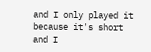and I only played it because it's short and I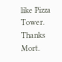like Pizza Tower.
Thanks Mort.